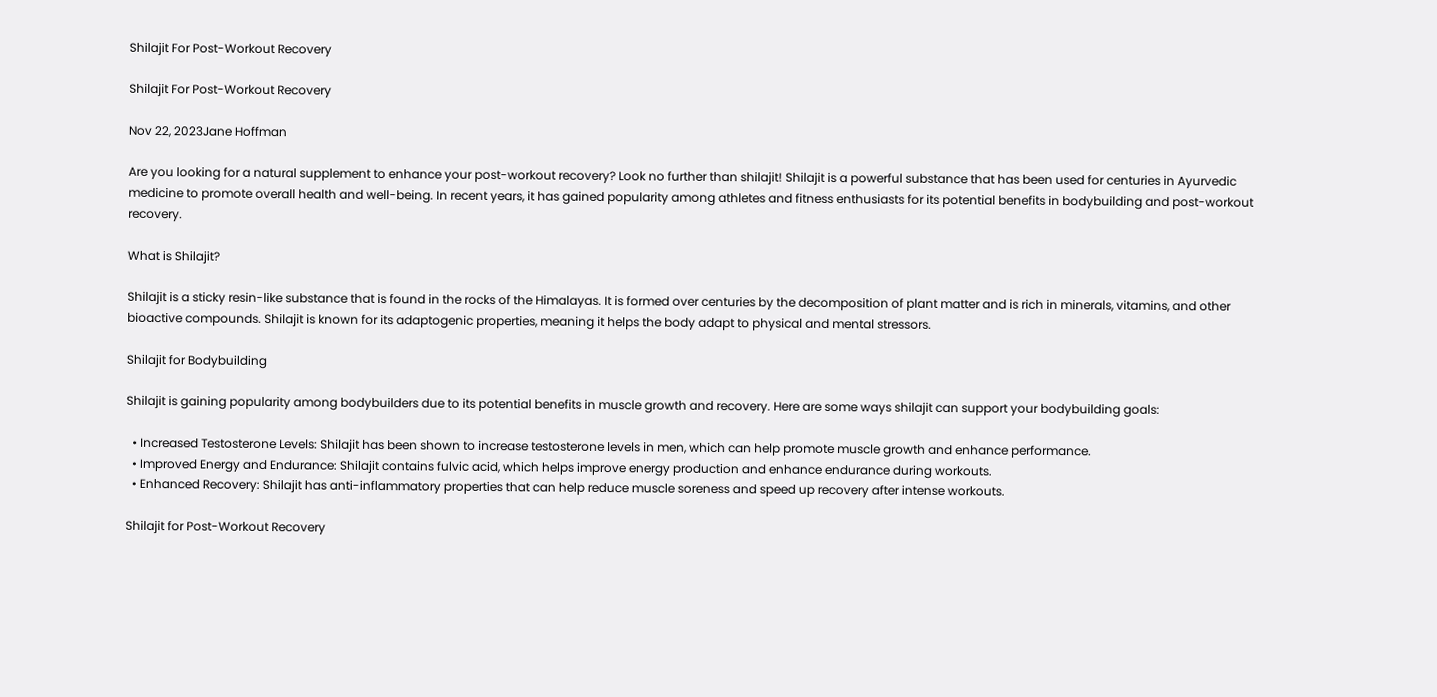Shilajit For Post-Workout Recovery

Shilajit For Post-Workout Recovery

Nov 22, 2023Jane Hoffman

Are you looking for a natural supplement to enhance your post-workout recovery? Look no further than shilajit! Shilajit is a powerful substance that has been used for centuries in Ayurvedic medicine to promote overall health and well-being. In recent years, it has gained popularity among athletes and fitness enthusiasts for its potential benefits in bodybuilding and post-workout recovery.

What is Shilajit?

Shilajit is a sticky resin-like substance that is found in the rocks of the Himalayas. It is formed over centuries by the decomposition of plant matter and is rich in minerals, vitamins, and other bioactive compounds. Shilajit is known for its adaptogenic properties, meaning it helps the body adapt to physical and mental stressors.

Shilajit for Bodybuilding

Shilajit is gaining popularity among bodybuilders due to its potential benefits in muscle growth and recovery. Here are some ways shilajit can support your bodybuilding goals:

  • Increased Testosterone Levels: Shilajit has been shown to increase testosterone levels in men, which can help promote muscle growth and enhance performance.
  • Improved Energy and Endurance: Shilajit contains fulvic acid, which helps improve energy production and enhance endurance during workouts.
  • Enhanced Recovery: Shilajit has anti-inflammatory properties that can help reduce muscle soreness and speed up recovery after intense workouts.

Shilajit for Post-Workout Recovery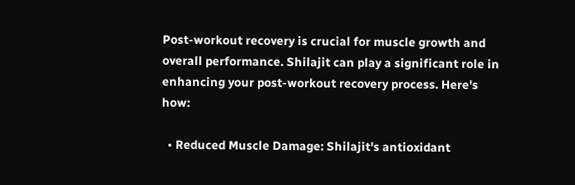Post-workout recovery is crucial for muscle growth and overall performance. Shilajit can play a significant role in enhancing your post-workout recovery process. Here's how:

  • Reduced Muscle Damage: Shilajit's antioxidant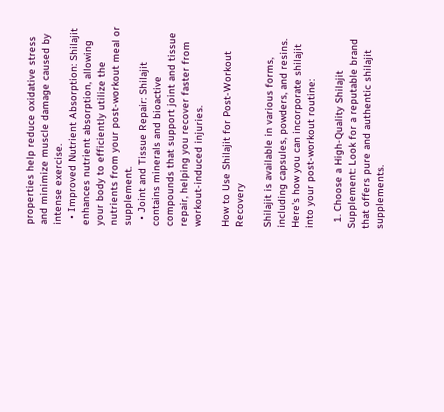properties help reduce oxidative stress and minimize muscle damage caused by intense exercise.
  • Improved Nutrient Absorption: Shilajit enhances nutrient absorption, allowing your body to efficiently utilize the nutrients from your post-workout meal or supplement.
  • Joint and Tissue Repair: Shilajit contains minerals and bioactive compounds that support joint and tissue repair, helping you recover faster from workout-induced injuries.

How to Use Shilajit for Post-Workout Recovery

Shilajit is available in various forms, including capsules, powders, and resins. Here's how you can incorporate shilajit into your post-workout routine:

  1. Choose a High-Quality Shilajit Supplement: Look for a reputable brand that offers pure and authentic shilajit supplements.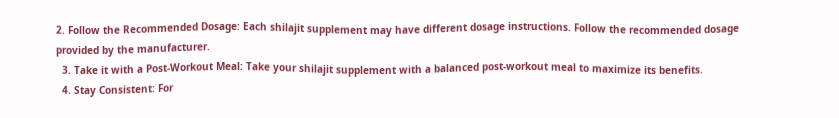2. Follow the Recommended Dosage: Each shilajit supplement may have different dosage instructions. Follow the recommended dosage provided by the manufacturer.
  3. Take it with a Post-Workout Meal: Take your shilajit supplement with a balanced post-workout meal to maximize its benefits.
  4. Stay Consistent: For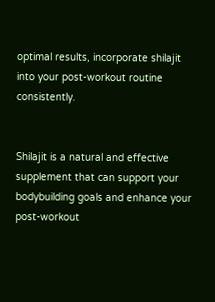optimal results, incorporate shilajit into your post-workout routine consistently.


Shilajit is a natural and effective supplement that can support your bodybuilding goals and enhance your post-workout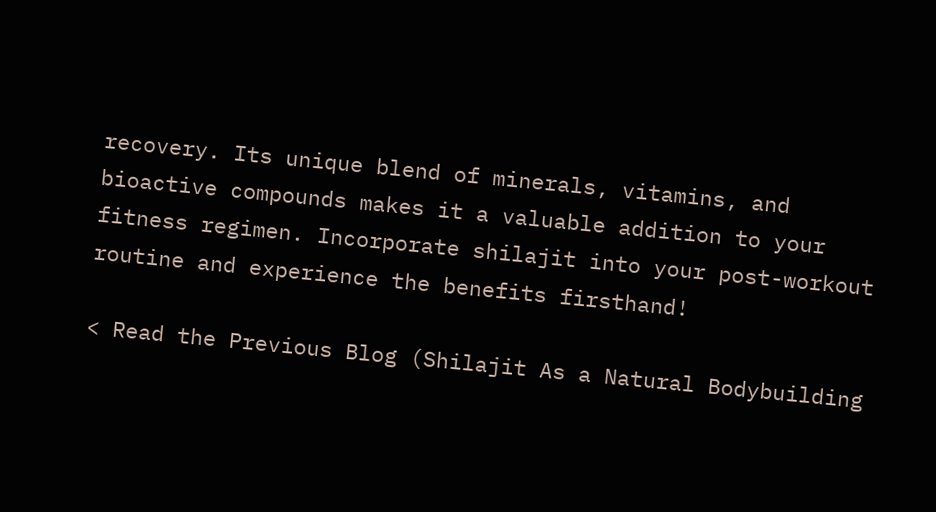recovery. Its unique blend of minerals, vitamins, and bioactive compounds makes it a valuable addition to your fitness regimen. Incorporate shilajit into your post-workout routine and experience the benefits firsthand!

< Read the Previous Blog (Shilajit As a Natural Bodybuilding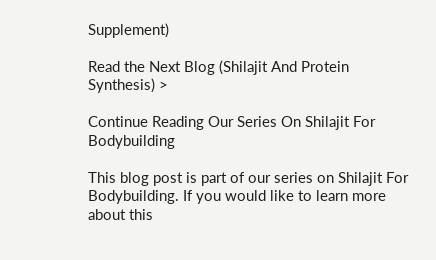Supplement)

Read the Next Blog (Shilajit And Protein Synthesis) >

Continue Reading Our Series On Shilajit For Bodybuilding

This blog post is part of our series on Shilajit For Bodybuilding. If you would like to learn more about this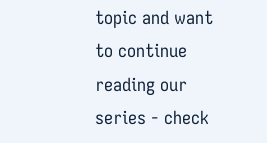topic and want to continue reading our series - check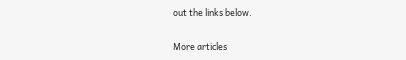out the links below.

More articles